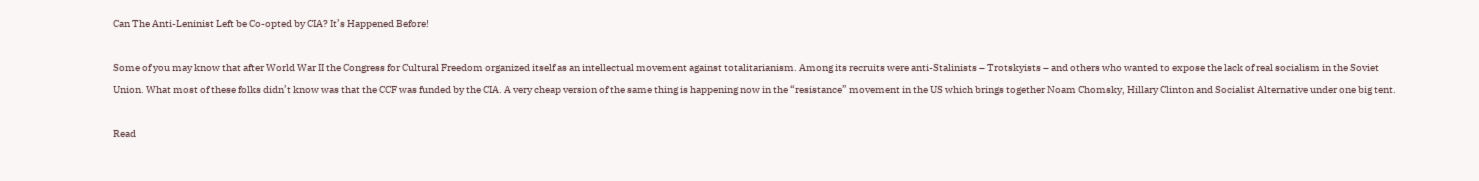Can The Anti-Leninist Left be Co-opted by CIA? It’s Happened Before!

Some of you may know that after World War II the Congress for Cultural Freedom organized itself as an intellectual movement against totalitarianism. Among its recruits were anti-Stalinists – Trotskyists – and others who wanted to expose the lack of real socialism in the Soviet Union. What most of these folks didn’t know was that the CCF was funded by the CIA. A very cheap version of the same thing is happening now in the “resistance” movement in the US which brings together Noam Chomsky, Hillary Clinton and Socialist Alternative under one big tent.

Read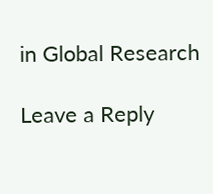in Global Research

Leave a Reply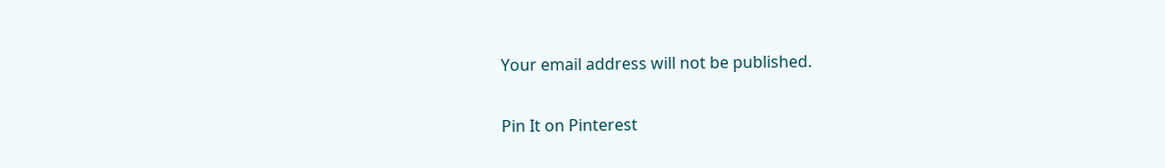Your email address will not be published.

Pin It on Pinterest